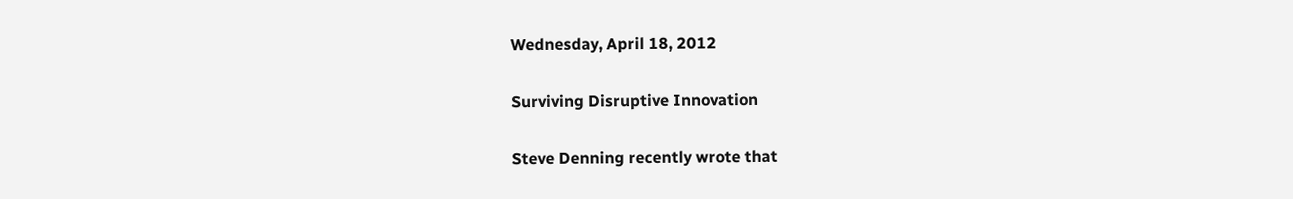Wednesday, April 18, 2012

Surviving Disruptive Innovation

Steve Denning recently wrote that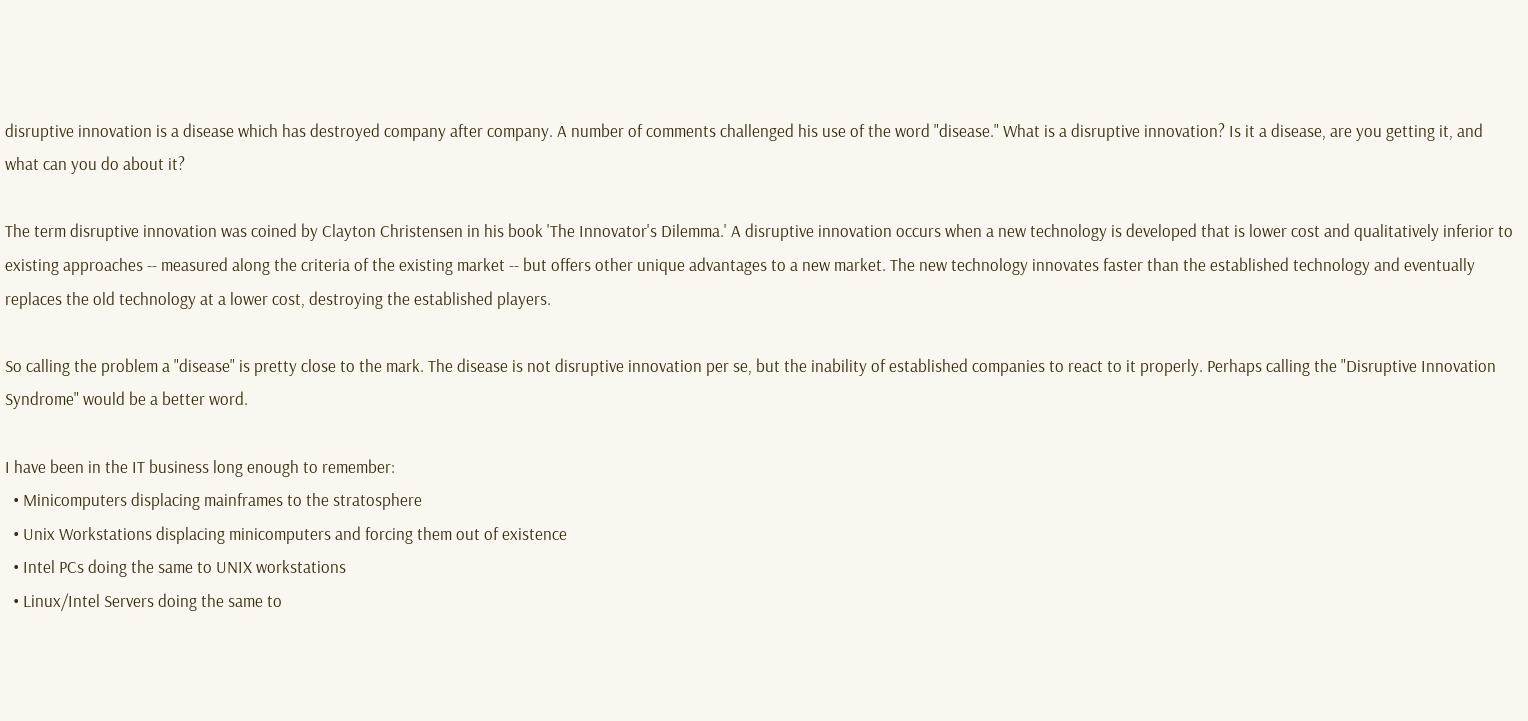disruptive innovation is a disease which has destroyed company after company. A number of comments challenged his use of the word "disease." What is a disruptive innovation? Is it a disease, are you getting it, and what can you do about it?

The term disruptive innovation was coined by Clayton Christensen in his book 'The Innovator's Dilemma.' A disruptive innovation occurs when a new technology is developed that is lower cost and qualitatively inferior to existing approaches -- measured along the criteria of the existing market -- but offers other unique advantages to a new market. The new technology innovates faster than the established technology and eventually replaces the old technology at a lower cost, destroying the established players.

So calling the problem a "disease" is pretty close to the mark. The disease is not disruptive innovation per se, but the inability of established companies to react to it properly. Perhaps calling the "Disruptive Innovation Syndrome" would be a better word.

I have been in the IT business long enough to remember:
  • Minicomputers displacing mainframes to the stratosphere
  • Unix Workstations displacing minicomputers and forcing them out of existence
  • Intel PCs doing the same to UNIX workstations
  • Linux/Intel Servers doing the same to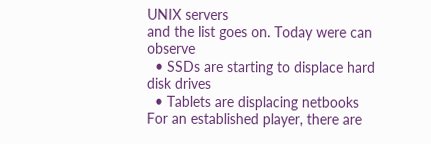UNIX servers
and the list goes on. Today were can observe
  • SSDs are starting to displace hard disk drives
  • Tablets are displacing netbooks
For an established player, there are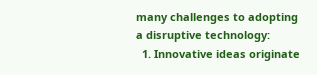many challenges to adopting a disruptive technology:
  1. Innovative ideas originate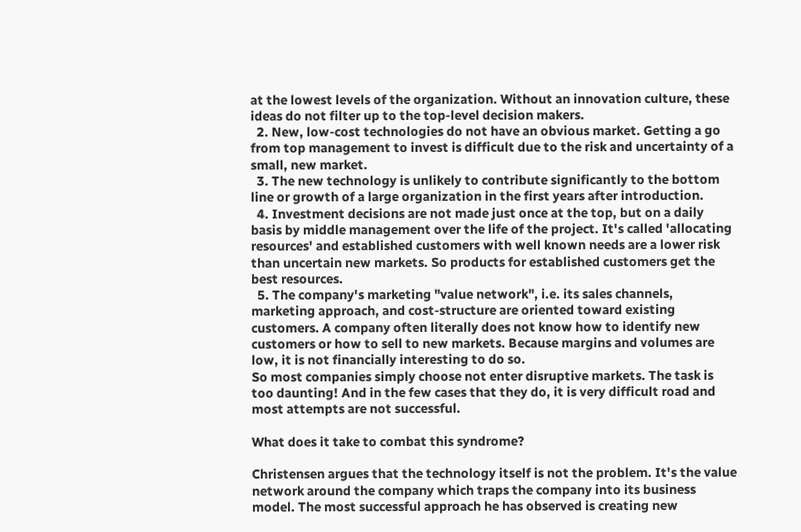at the lowest levels of the organization. Without an innovation culture, these ideas do not filter up to the top-level decision makers.
  2. New, low-cost technologies do not have an obvious market. Getting a go from top management to invest is difficult due to the risk and uncertainty of a small, new market.
  3. The new technology is unlikely to contribute significantly to the bottom line or growth of a large organization in the first years after introduction.
  4. Investment decisions are not made just once at the top, but on a daily basis by middle management over the life of the project. It's called 'allocating resources' and established customers with well known needs are a lower risk than uncertain new markets. So products for established customers get the best resources.
  5. The company's marketing "value network", i.e. its sales channels, marketing approach, and cost-structure are oriented toward existing customers. A company often literally does not know how to identify new customers or how to sell to new markets. Because margins and volumes are low, it is not financially interesting to do so.
So most companies simply choose not enter disruptive markets. The task is too daunting! And in the few cases that they do, it is very difficult road and most attempts are not successful.

What does it take to combat this syndrome?

Christensen argues that the technology itself is not the problem. It's the value network around the company which traps the company into its business model. The most successful approach he has observed is creating new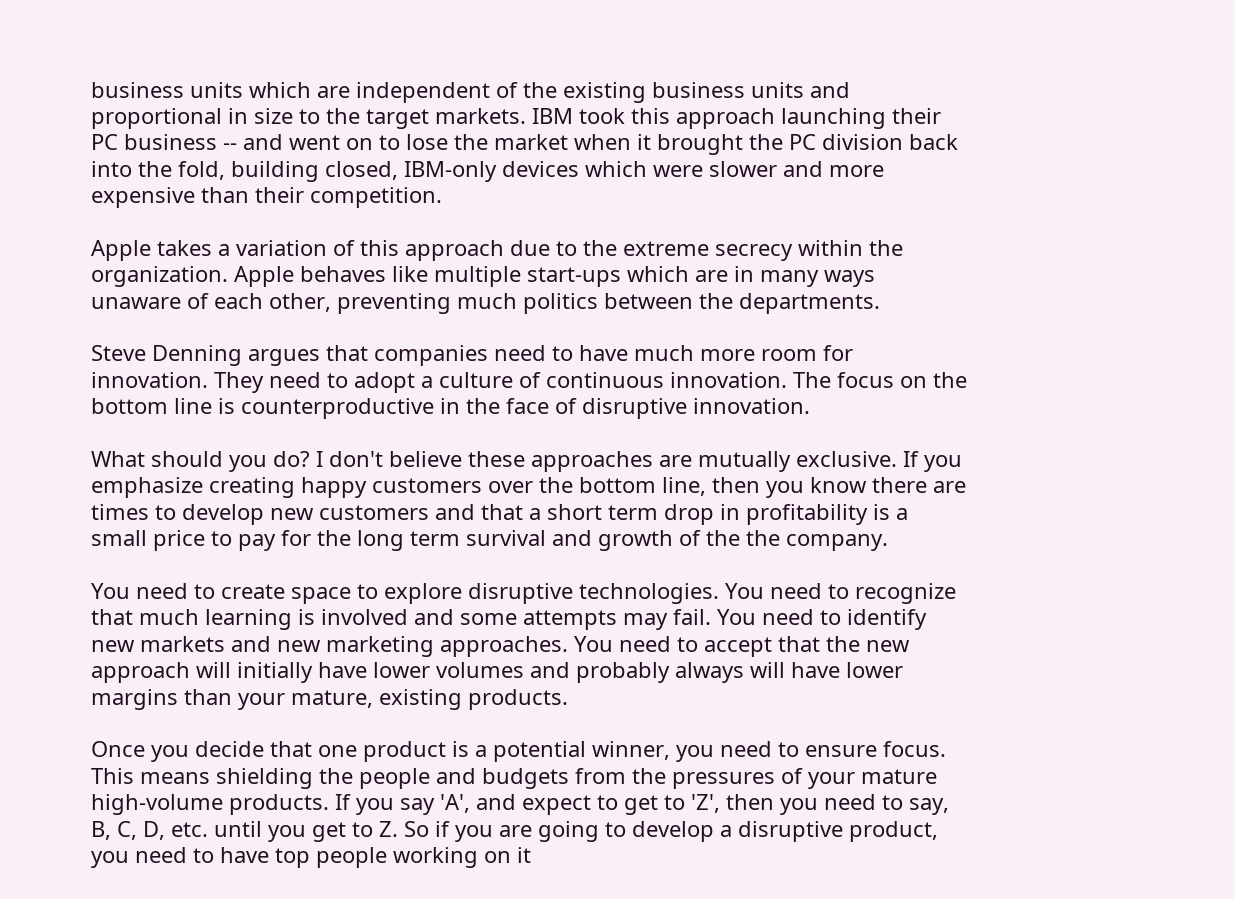business units which are independent of the existing business units and proportional in size to the target markets. IBM took this approach launching their PC business -- and went on to lose the market when it brought the PC division back into the fold, building closed, IBM-only devices which were slower and more expensive than their competition.

Apple takes a variation of this approach due to the extreme secrecy within the organization. Apple behaves like multiple start-ups which are in many ways unaware of each other, preventing much politics between the departments.

Steve Denning argues that companies need to have much more room for innovation. They need to adopt a culture of continuous innovation. The focus on the bottom line is counterproductive in the face of disruptive innovation.

What should you do? I don't believe these approaches are mutually exclusive. If you emphasize creating happy customers over the bottom line, then you know there are times to develop new customers and that a short term drop in profitability is a small price to pay for the long term survival and growth of the the company.

You need to create space to explore disruptive technologies. You need to recognize that much learning is involved and some attempts may fail. You need to identify new markets and new marketing approaches. You need to accept that the new approach will initially have lower volumes and probably always will have lower margins than your mature, existing products.

Once you decide that one product is a potential winner, you need to ensure focus. This means shielding the people and budgets from the pressures of your mature high-volume products. If you say 'A', and expect to get to 'Z', then you need to say, B, C, D, etc. until you get to Z. So if you are going to develop a disruptive product, you need to have top people working on it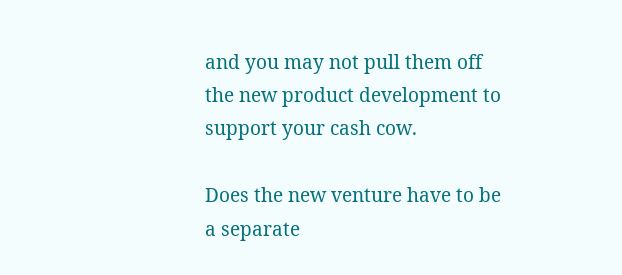and you may not pull them off the new product development to support your cash cow.

Does the new venture have to be a separate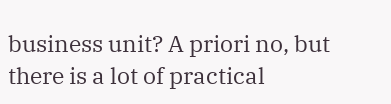business unit? A priori no, but there is a lot of practical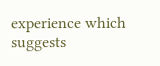experience which suggests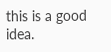this is a good idea.